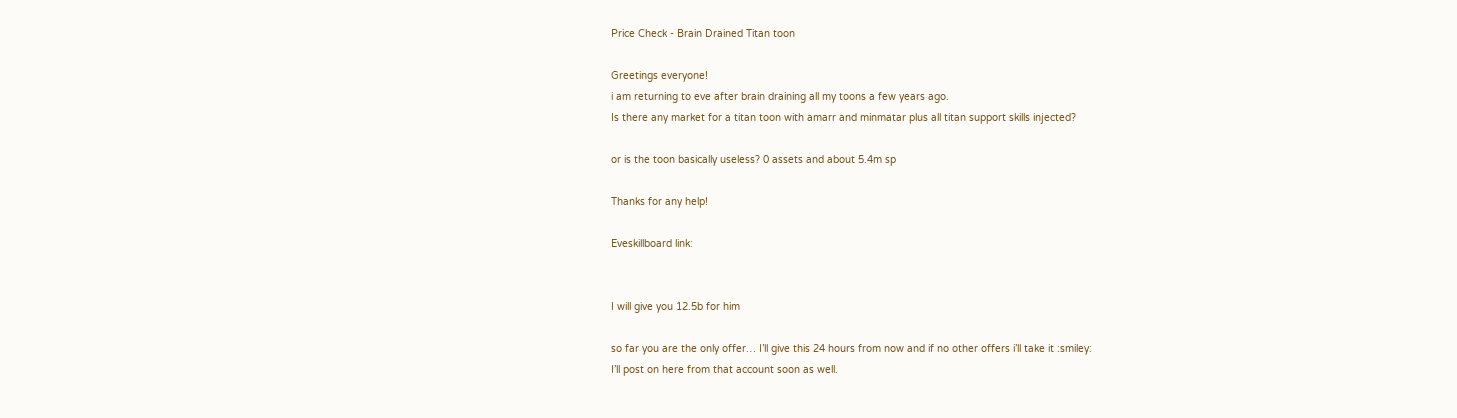Price Check - Brain Drained Titan toon

Greetings everyone!
i am returning to eve after brain draining all my toons a few years ago.
Is there any market for a titan toon with amarr and minmatar plus all titan support skills injected?

or is the toon basically useless? 0 assets and about 5.4m sp

Thanks for any help!

Eveskillboard link:


I will give you 12.5b for him

so far you are the only offer… I’ll give this 24 hours from now and if no other offers i’ll take it :smiley:
I’ll post on here from that account soon as well.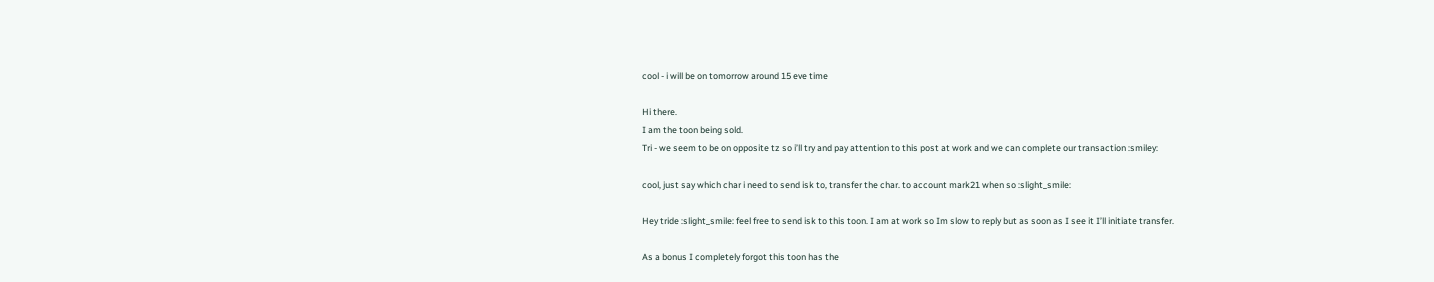cool - i will be on tomorrow around 15 eve time

Hi there.
I am the toon being sold.
Tri - we seem to be on opposite tz so i’ll try and pay attention to this post at work and we can complete our transaction :smiley:

cool, just say which char i need to send isk to, transfer the char. to account mark21 when so :slight_smile:

Hey tride :slight_smile: feel free to send isk to this toon. I am at work so Im slow to reply but as soon as I see it I’ll initiate transfer.

As a bonus I completely forgot this toon has the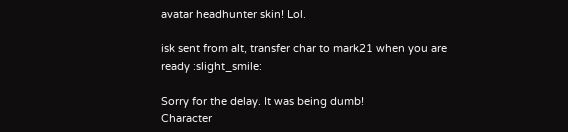avatar headhunter skin! Lol.

isk sent from alt, transfer char to mark21 when you are ready :slight_smile:

Sorry for the delay. It was being dumb!
Character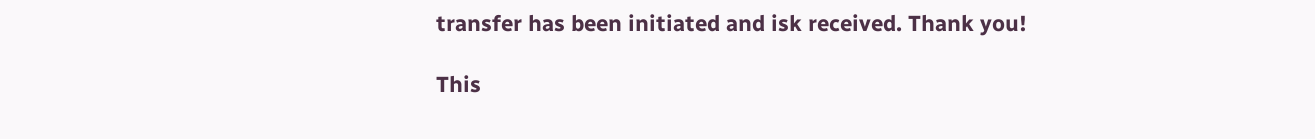transfer has been initiated and isk received. Thank you!

This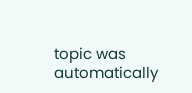topic was automatically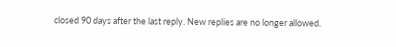closed 90 days after the last reply. New replies are no longer allowed.